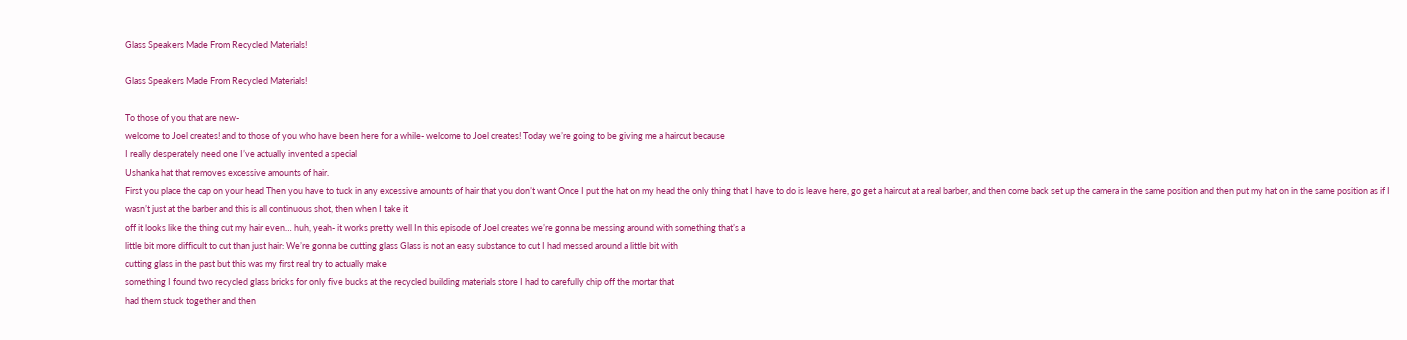Glass Speakers Made From Recycled Materials!

Glass Speakers Made From Recycled Materials!

To those of you that are new-
welcome to Joel creates! and to those of you who have been here for a while- welcome to Joel creates! Today we’re going to be giving me a haircut because
I really desperately need one I’ve actually invented a special
Ushanka hat that removes excessive amounts of hair.
First you place the cap on your head Then you have to tuck in any excessive amounts of hair that you don’t want Once I put the hat on my head the only thing that I have to do is leave here, go get a haircut at a real barber, and then come back set up the camera in the same position and then put my hat on in the same position as if I
wasn’t just at the barber and this is all continuous shot, then when I take it
off it looks like the thing cut my hair even… huh, yeah- it works pretty well In this episode of Joel creates we’re gonna be messing around with something that’s a
little bit more difficult to cut than just hair: We’re gonna be cutting glass Glass is not an easy substance to cut I had messed around a little bit with
cutting glass in the past but this was my first real try to actually make
something I found two recycled glass bricks for only five bucks at the recycled building materials store I had to carefully chip off the mortar that
had them stuck together and then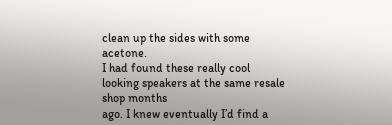clean up the sides with some acetone.
I had found these really cool looking speakers at the same resale shop months
ago. I knew eventually I’d find a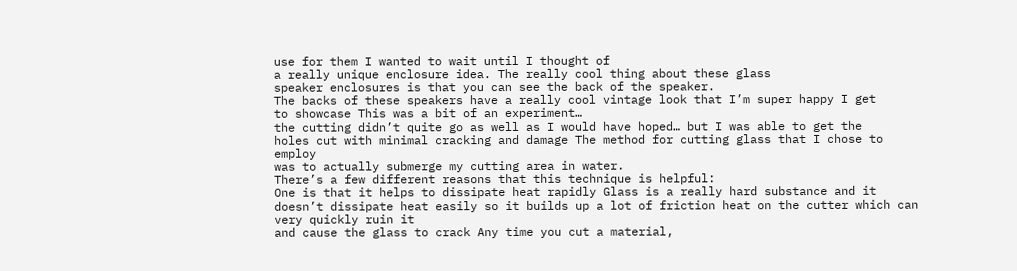use for them I wanted to wait until I thought of
a really unique enclosure idea. The really cool thing about these glass
speaker enclosures is that you can see the back of the speaker.
The backs of these speakers have a really cool vintage look that I’m super happy I get
to showcase This was a bit of an experiment…
the cutting didn’t quite go as well as I would have hoped… but I was able to get the
holes cut with minimal cracking and damage The method for cutting glass that I chose to employ
was to actually submerge my cutting area in water.
There’s a few different reasons that this technique is helpful:
One is that it helps to dissipate heat rapidly Glass is a really hard substance and it doesn’t dissipate heat easily so it builds up a lot of friction heat on the cutter which can very quickly ruin it
and cause the glass to crack Any time you cut a material,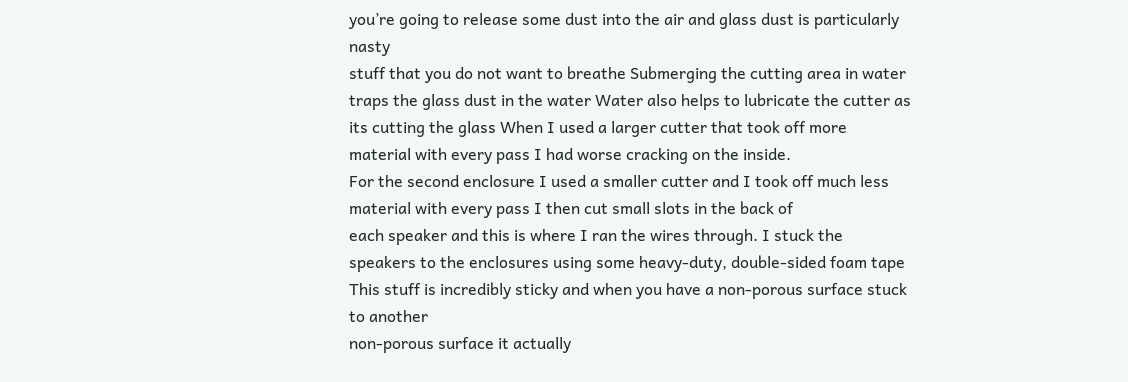you’re going to release some dust into the air and glass dust is particularly nasty
stuff that you do not want to breathe Submerging the cutting area in water
traps the glass dust in the water Water also helps to lubricate the cutter as
its cutting the glass When I used a larger cutter that took off more
material with every pass I had worse cracking on the inside.
For the second enclosure I used a smaller cutter and I took off much less material with every pass I then cut small slots in the back of
each speaker and this is where I ran the wires through. I stuck the speakers to the enclosures using some heavy-duty, double-sided foam tape This stuff is incredibly sticky and when you have a non-porous surface stuck to another
non-porous surface it actually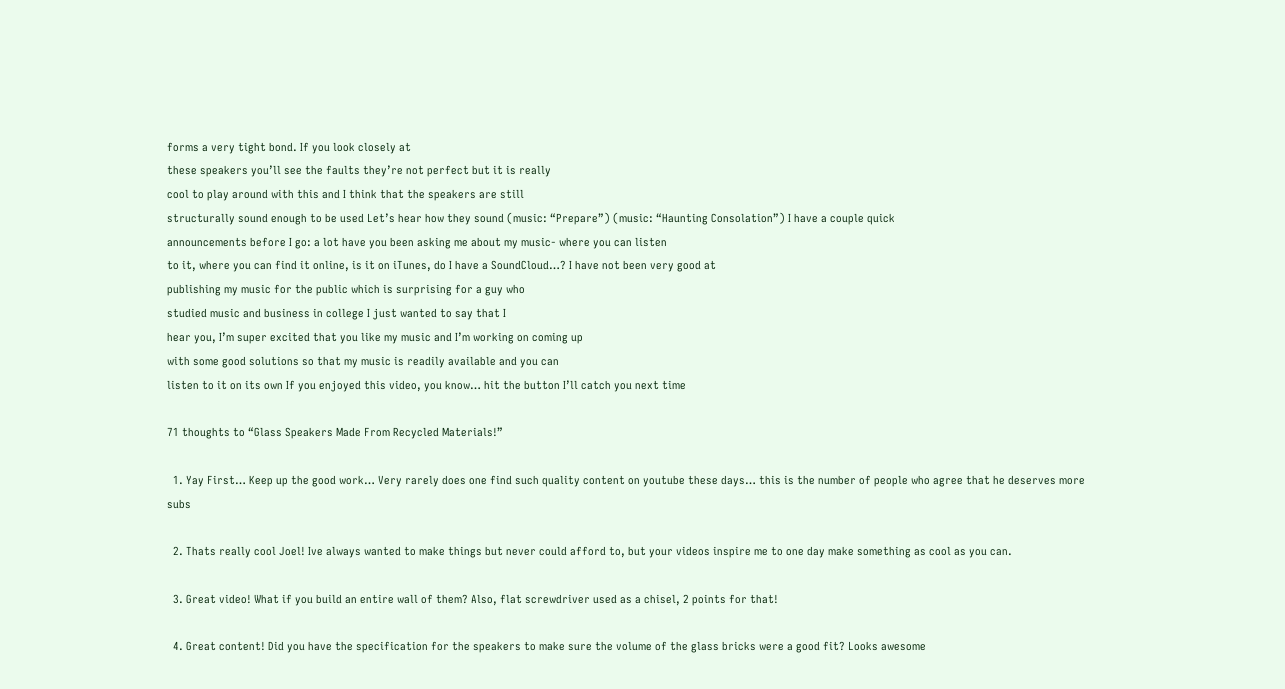forms a very tight bond. If you look closely at
these speakers you’ll see the faults they’re not perfect but it is really
cool to play around with this and I think that the speakers are still
structurally sound enough to be used Let’s hear how they sound (music: “Prepare”) (music: “Haunting Consolation”) I have a couple quick
announcements before I go: a lot have you been asking me about my music- where you can listen
to it, where you can find it online, is it on iTunes, do I have a SoundCloud…? I have not been very good at
publishing my music for the public which is surprising for a guy who
studied music and business in college I just wanted to say that I
hear you, I’m super excited that you like my music and I’m working on coming up
with some good solutions so that my music is readily available and you can
listen to it on its own If you enjoyed this video, you know… hit the button I’ll catch you next time

71 thoughts to “Glass Speakers Made From Recycled Materials!”

  1. Yay First… Keep up the good work… Very rarely does one find such quality content on youtube these days… this is the number of people who agree that he deserves more subs

  2. Thats really cool Joel! Ive always wanted to make things but never could afford to, but your videos inspire me to one day make something as cool as you can.

  3. Great video! What if you build an entire wall of them? Also, flat screwdriver used as a chisel, 2 points for that!

  4. Great content! Did you have the specification for the speakers to make sure the volume of the glass bricks were a good fit? Looks awesome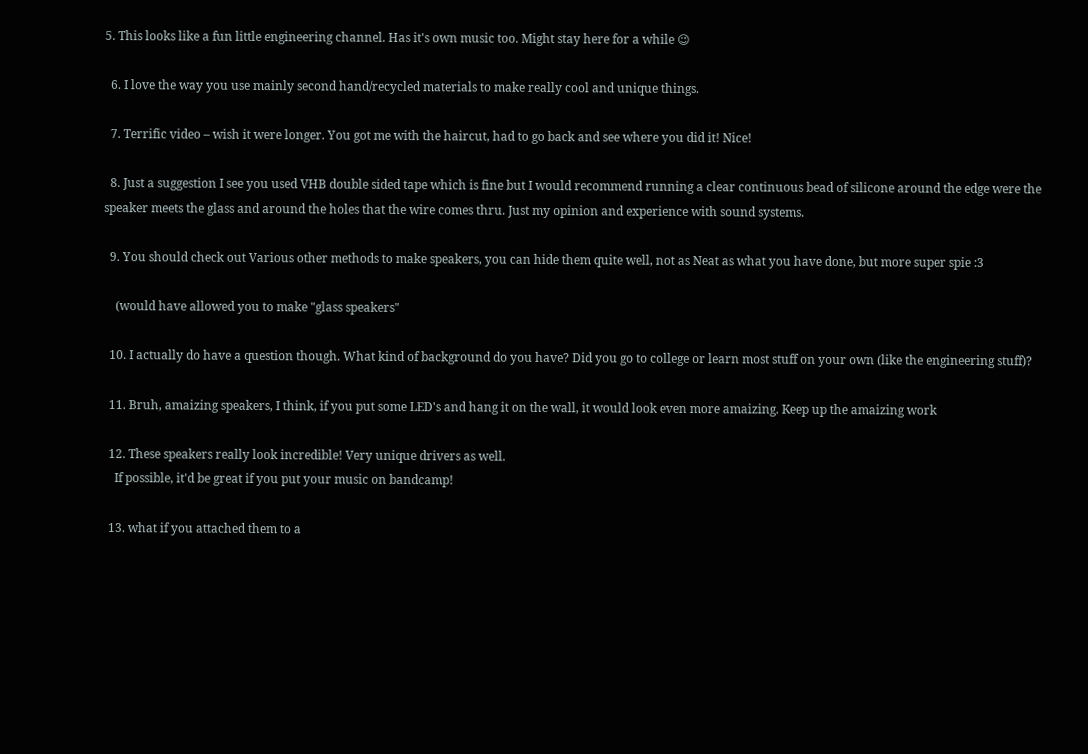5. This looks like a fun little engineering channel. Has it's own music too. Might stay here for a while 😉

  6. I love the way you use mainly second hand/recycled materials to make really cool and unique things.

  7. Terrific video – wish it were longer. You got me with the haircut, had to go back and see where you did it! Nice!

  8. Just a suggestion I see you used VHB double sided tape which is fine but I would recommend running a clear continuous bead of silicone around the edge were the speaker meets the glass and around the holes that the wire comes thru. Just my opinion and experience with sound systems.

  9. You should check out Various other methods to make speakers, you can hide them quite well, not as Neat as what you have done, but more super spie :3

    (would have allowed you to make "glass speakers"

  10. I actually do have a question though. What kind of background do you have? Did you go to college or learn most stuff on your own (like the engineering stuff)?

  11. Bruh, amaizing speakers, I think, if you put some LED's and hang it on the wall, it would look even more amaizing. Keep up the amaizing work

  12. These speakers really look incredible! Very unique drivers as well.
    If possible, it'd be great if you put your music on bandcamp!

  13. what if you attached them to a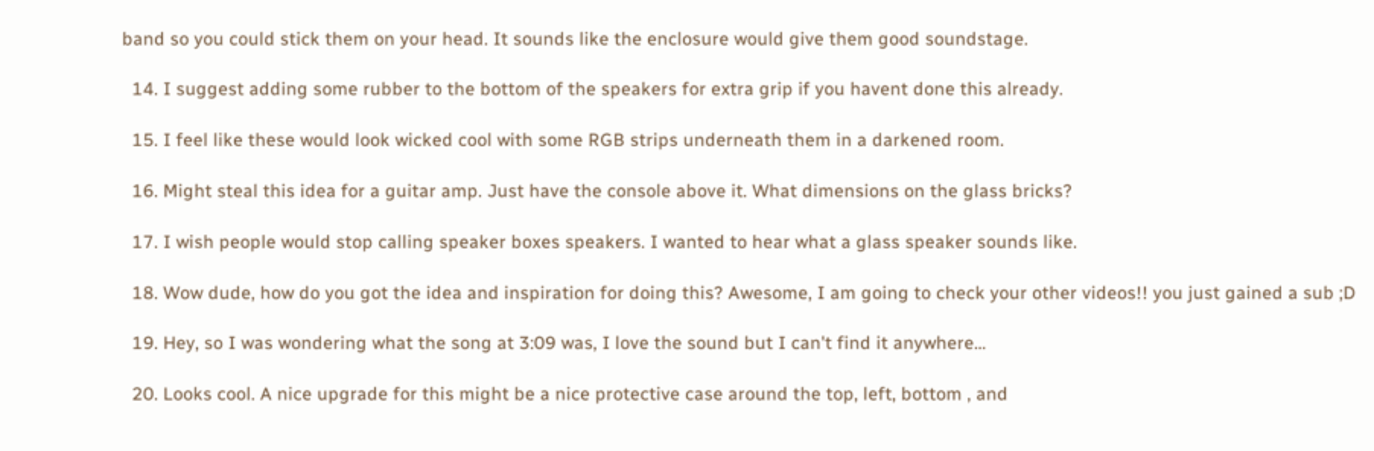band so you could stick them on your head. It sounds like the enclosure would give them good soundstage.

  14. I suggest adding some rubber to the bottom of the speakers for extra grip if you havent done this already.

  15. I feel like these would look wicked cool with some RGB strips underneath them in a darkened room.

  16. Might steal this idea for a guitar amp. Just have the console above it. What dimensions on the glass bricks?

  17. I wish people would stop calling speaker boxes speakers. I wanted to hear what a glass speaker sounds like.

  18. Wow dude, how do you got the idea and inspiration for doing this? Awesome, I am going to check your other videos!! you just gained a sub ;D

  19. Hey, so I was wondering what the song at 3:09 was, I love the sound but I can't find it anywhere…

  20. Looks cool. A nice upgrade for this might be a nice protective case around the top, left, bottom , and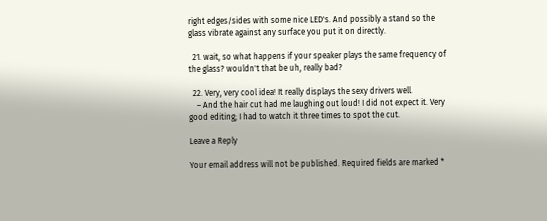right edges/sides with some nice LED's. And possibly a stand so the glass vibrate against any surface you put it on directly.

  21. wait, so what happens if your speaker plays the same frequency of the glass? wouldn't that be uh, really bad?

  22. Very, very cool idea! It really displays the sexy drivers well.
    – And the hair cut had me laughing out loud! I did not expect it. Very good editing; I had to watch it three times to spot the cut.

Leave a Reply

Your email address will not be published. Required fields are marked *